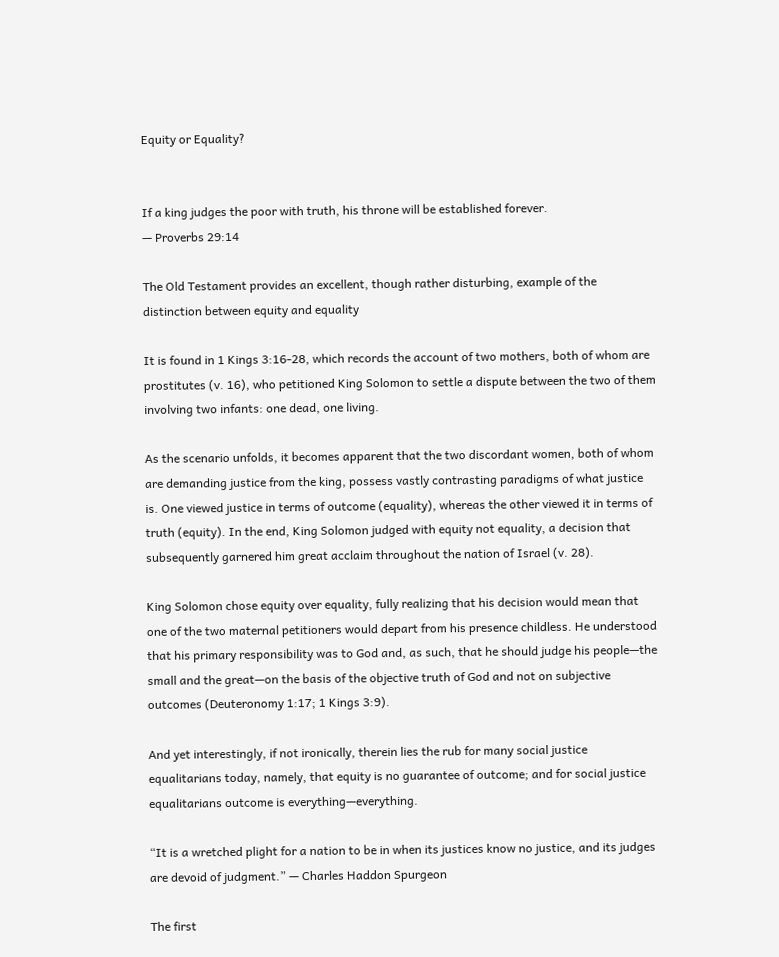Equity or Equality?


If a king judges the poor with truth, his throne will be established forever.
— Proverbs 29:14

The Old Testament provides an excellent, though rather disturbing, example of the distinction between equity and equality

It is found in 1 Kings 3:16-28, which records the account of two mothers, both of whom are prostitutes (v. 16), who petitioned King Solomon to settle a dispute between the two of them involving two infants: one dead, one living.

As the scenario unfolds, it becomes apparent that the two discordant women, both of whom are demanding justice from the king, possess vastly contrasting paradigms of what justice is. One viewed justice in terms of outcome (equality), whereas the other viewed it in terms of truth (equity). In the end, King Solomon judged with equity not equality, a decision that subsequently garnered him great acclaim throughout the nation of Israel (v. 28).

King Solomon chose equity over equality, fully realizing that his decision would mean that one of the two maternal petitioners would depart from his presence childless. He understood that his primary responsibility was to God and, as such, that he should judge his people—the small and the great—on the basis of the objective truth of God and not on subjective outcomes (Deuteronomy 1:17; 1 Kings 3:9).

And yet interestingly, if not ironically, therein lies the rub for many social justice equalitarians today, namely, that equity is no guarantee of outcome; and for social justice equalitarians outcome is everything—everything.

“It is a wretched plight for a nation to be in when its justices know no justice, and its judges are devoid of judgment.” — Charles Haddon Spurgeon

The first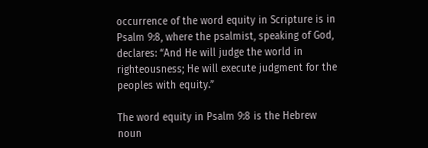occurrence of the word equity in Scripture is in Psalm 9:8, where the psalmist, speaking of God, declares: “And He will judge the world in righteousness; He will execute judgment for the peoples with equity.”

The word equity in Psalm 9:8 is the Hebrew noun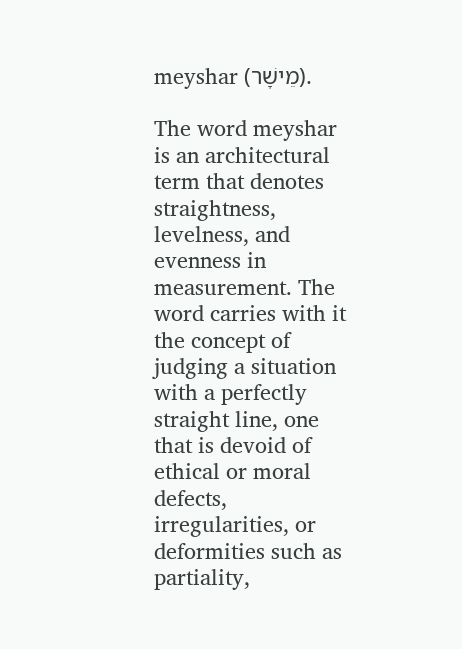meyshar (מֵישָׁר).

The word meyshar is an architectural term that denotes straightness, levelness, and evenness in measurement. The word carries with it the concept of judging a situation with a perfectly straight line, one that is devoid of ethical or moral defects, irregularities, or deformities such as partiality,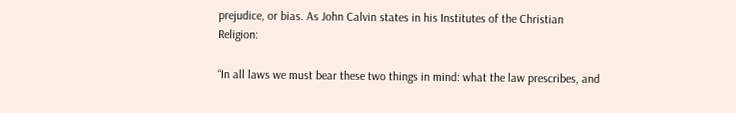prejudice, or bias. As John Calvin states in his Institutes of the Christian Religion:

“In all laws we must bear these two things in mind: what the law prescribes, and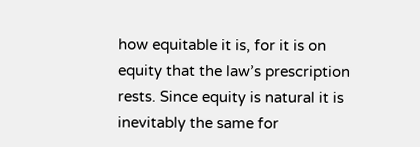how equitable it is, for it is on equity that the law’s prescription rests. Since equity is natural it is inevitably the same for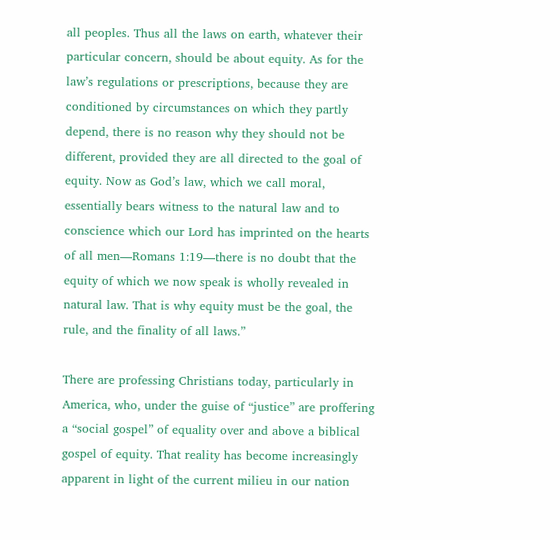all peoples. Thus all the laws on earth, whatever their particular concern, should be about equity. As for the law’s regulations or prescriptions, because they are conditioned by circumstances on which they partly depend, there is no reason why they should not be different, provided they are all directed to the goal of equity. Now as God’s law, which we call moral, essentially bears witness to the natural law and to conscience which our Lord has imprinted on the hearts of all men—Romans 1:19—there is no doubt that the equity of which we now speak is wholly revealed in natural law. That is why equity must be the goal, the rule, and the finality of all laws.”

There are professing Christians today, particularly in America, who, under the guise of “justice” are proffering a “social gospel” of equality over and above a biblical gospel of equity. That reality has become increasingly apparent in light of the current milieu in our nation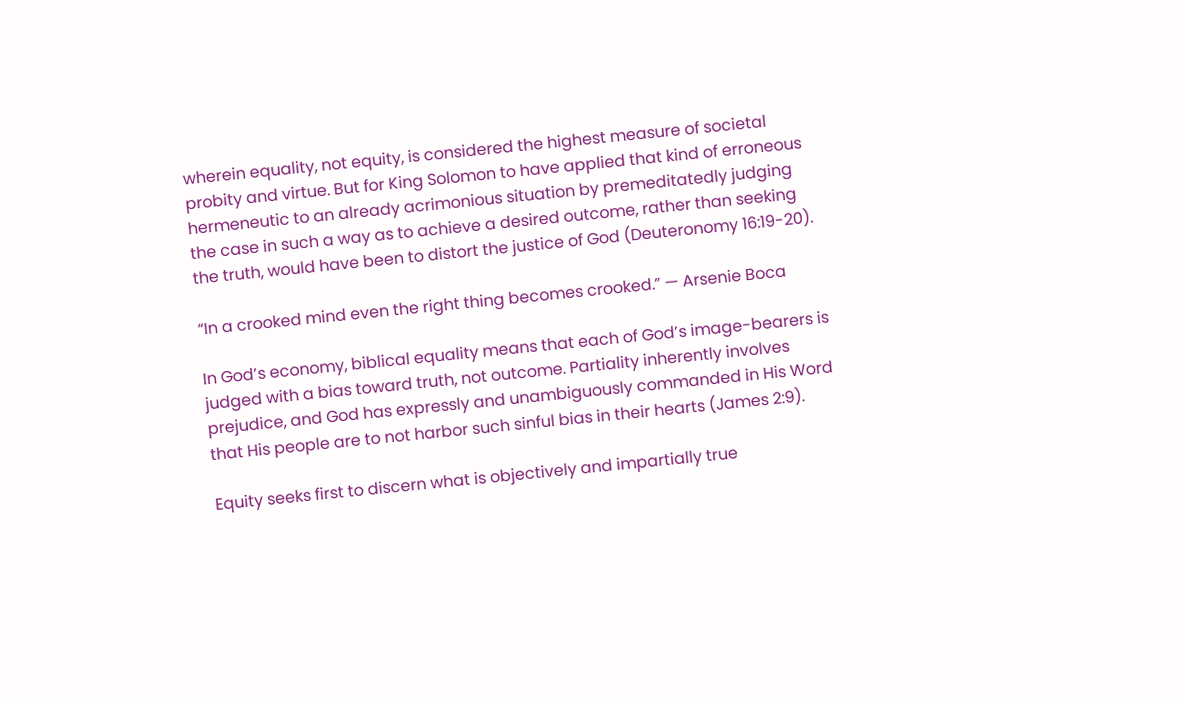wherein equality, not equity, is considered the highest measure of societal probity and virtue. But for King Solomon to have applied that kind of erroneous hermeneutic to an already acrimonious situation by premeditatedly judging the case in such a way as to achieve a desired outcome, rather than seeking the truth, would have been to distort the justice of God (Deuteronomy 16:19-20).

“In a crooked mind even the right thing becomes crooked.” — Arsenie Boca

In God’s economy, biblical equality means that each of God’s image-bearers is judged with a bias toward truth, not outcome. Partiality inherently involves prejudice, and God has expressly and unambiguously commanded in His Word that His people are to not harbor such sinful bias in their hearts (James 2:9).

Equity seeks first to discern what is objectively and impartially true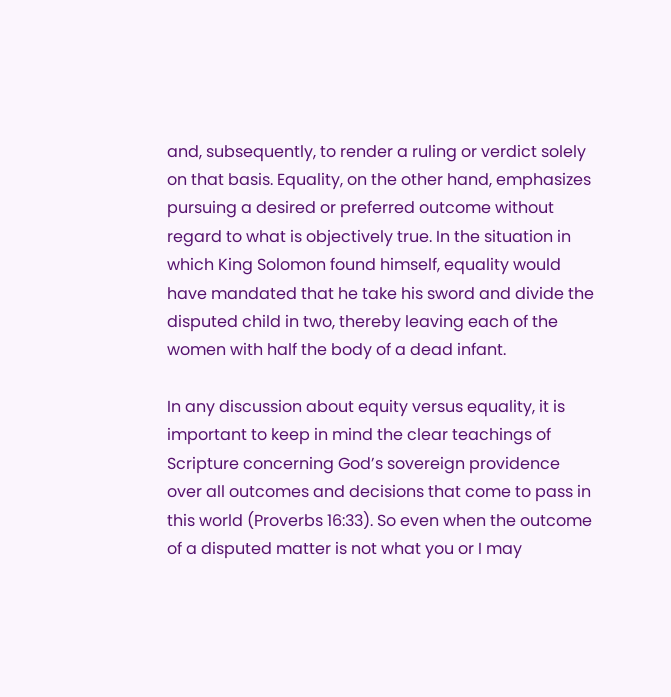and, subsequently, to render a ruling or verdict solely on that basis. Equality, on the other hand, emphasizes pursuing a desired or preferred outcome without regard to what is objectively true. In the situation in which King Solomon found himself, equality would have mandated that he take his sword and divide the disputed child in two, thereby leaving each of the women with half the body of a dead infant.

In any discussion about equity versus equality, it is important to keep in mind the clear teachings of Scripture concerning God’s sovereign providence over all outcomes and decisions that come to pass in this world (Proverbs 16:33). So even when the outcome of a disputed matter is not what you or I may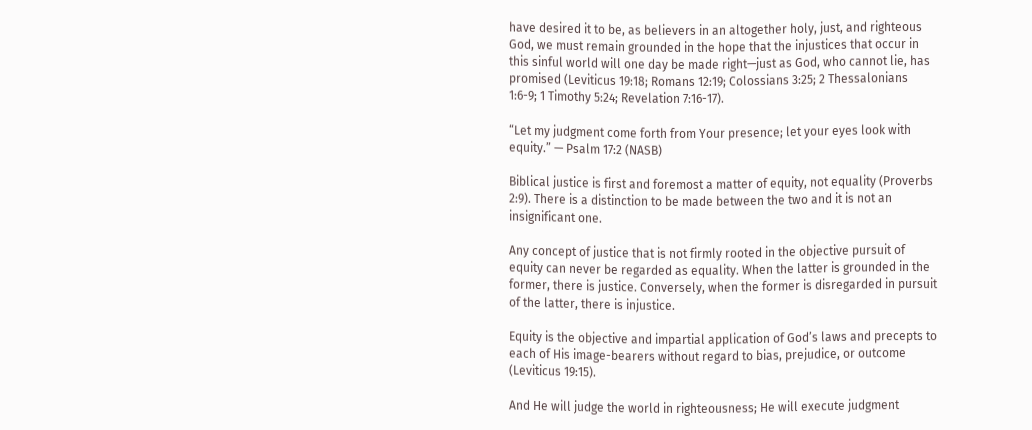have desired it to be, as believers in an altogether holy, just, and righteous God, we must remain grounded in the hope that the injustices that occur in this sinful world will one day be made right—just as God, who cannot lie, has promised (Leviticus 19:18; Romans 12:19; Colossians 3:25; 2 Thessalonians 1:6-9; 1 Timothy 5:24; Revelation 7:16-17).

“Let my judgment come forth from Your presence; let your eyes look with equity.” — Psalm 17:2 (NASB)

Biblical justice is first and foremost a matter of equity, not equality (Proverbs 2:9). There is a distinction to be made between the two and it is not an insignificant one.

Any concept of justice that is not firmly rooted in the objective pursuit of equity can never be regarded as equality. When the latter is grounded in the former, there is justice. Conversely, when the former is disregarded in pursuit of the latter, there is injustice.

Equity is the objective and impartial application of God’s laws and precepts to each of His image-bearers without regard to bias, prejudice, or outcome (Leviticus 19:15).

And He will judge the world in righteousness; He will execute judgment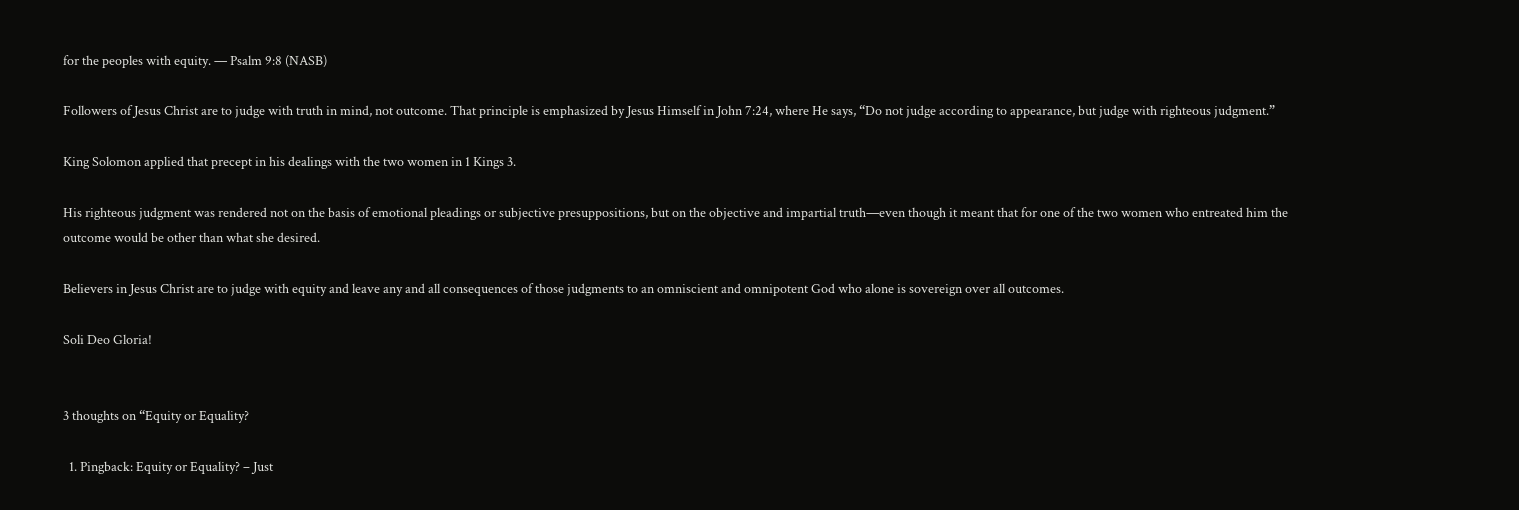for the peoples with equity. — Psalm 9:8 (NASB)

Followers of Jesus Christ are to judge with truth in mind, not outcome. That principle is emphasized by Jesus Himself in John 7:24, where He says, “Do not judge according to appearance, but judge with righteous judgment.”

King Solomon applied that precept in his dealings with the two women in 1 Kings 3.

His righteous judgment was rendered not on the basis of emotional pleadings or subjective presuppositions, but on the objective and impartial truth—even though it meant that for one of the two women who entreated him the outcome would be other than what she desired.

Believers in Jesus Christ are to judge with equity and leave any and all consequences of those judgments to an omniscient and omnipotent God who alone is sovereign over all outcomes.

Soli Deo Gloria!


3 thoughts on “Equity or Equality?

  1. Pingback: Equity or Equality? – Just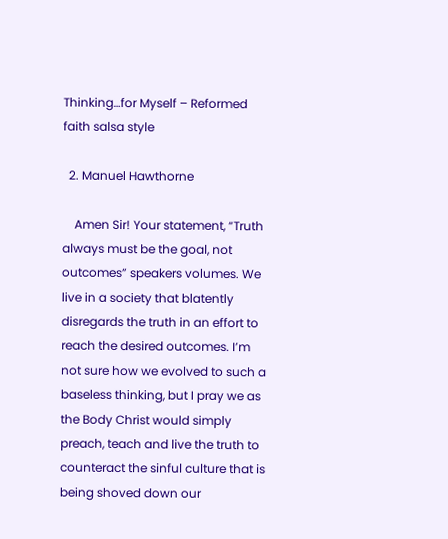Thinking…for Myself – Reformed faith salsa style

  2. Manuel Hawthorne

    Amen Sir! Your statement, “Truth always must be the goal, not outcomes” speakers volumes. We live in a society that blatently disregards the truth in an effort to reach the desired outcomes. I’m not sure how we evolved to such a baseless thinking, but I pray we as the Body Christ would simply preach, teach and live the truth to counteract the sinful culture that is being shoved down our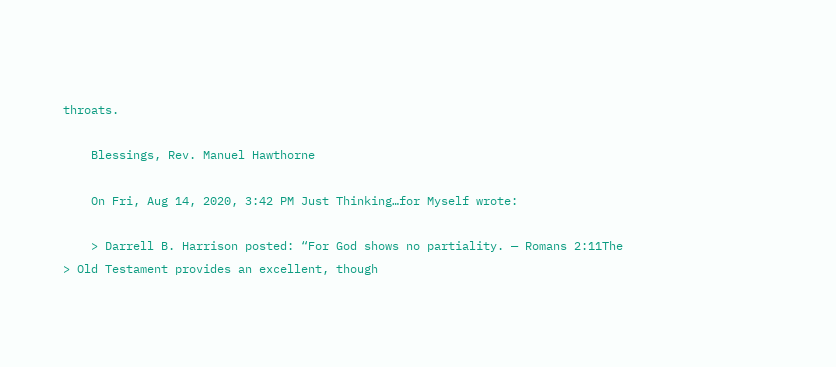throats.

    Blessings, Rev. Manuel Hawthorne

    On Fri, Aug 14, 2020, 3:42 PM Just Thinking…for Myself wrote:

    > Darrell B. Harrison posted: “For God shows no partiality. — Romans 2:11The > Old Testament provides an excellent, though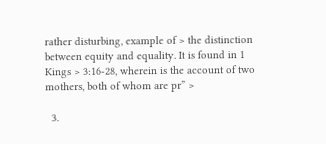rather disturbing, example of > the distinction between equity and equality. It is found in 1 Kings > 3:16-28, wherein is the account of two mothers, both of whom are pr” >

  3.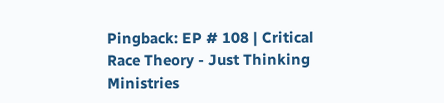Pingback: EP # 108 | Critical Race Theory - Just Thinking Ministries